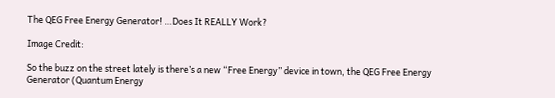The QEG Free Energy Generator! …Does It REALLY Work?

Image Credit:

So the buzz on the street lately is there’s a new “Free Energy” device in town, the QEG Free Energy Generator (Quantum Energy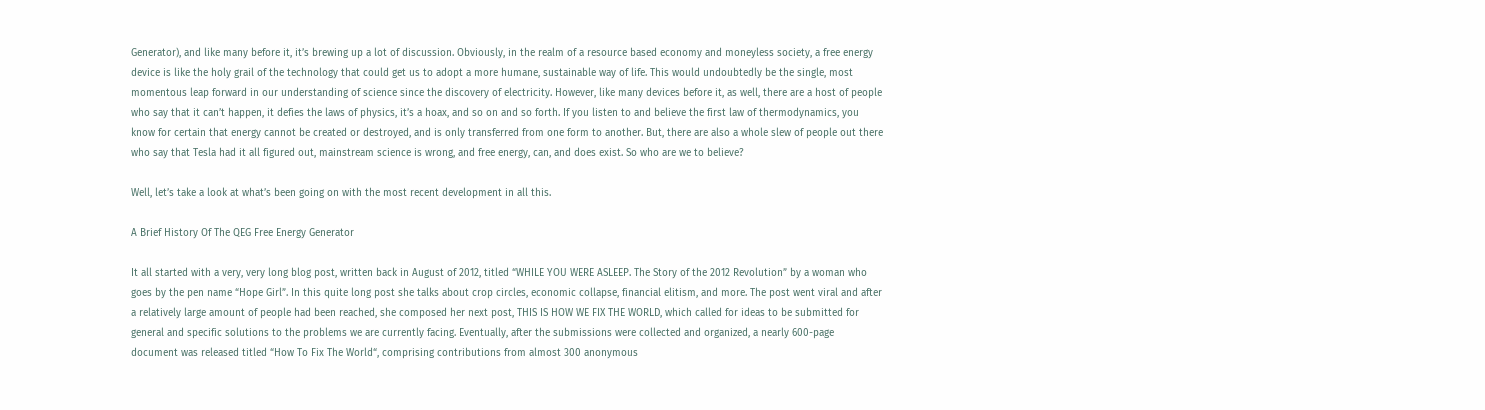Generator), and like many before it, it’s brewing up a lot of discussion. Obviously, in the realm of a resource based economy and moneyless society, a free energy device is like the holy grail of the technology that could get us to adopt a more humane, sustainable way of life. This would undoubtedly be the single, most momentous leap forward in our understanding of science since the discovery of electricity. However, like many devices before it, as well, there are a host of people who say that it can’t happen, it defies the laws of physics, it’s a hoax, and so on and so forth. If you listen to and believe the first law of thermodynamics, you know for certain that energy cannot be created or destroyed, and is only transferred from one form to another. But, there are also a whole slew of people out there who say that Tesla had it all figured out, mainstream science is wrong, and free energy, can, and does exist. So who are we to believe?

Well, let’s take a look at what’s been going on with the most recent development in all this.

A Brief History Of The QEG Free Energy Generator

It all started with a very, very long blog post, written back in August of 2012, titled “WHILE YOU WERE ASLEEP. The Story of the 2012 Revolution” by a woman who goes by the pen name “Hope Girl”. In this quite long post she talks about crop circles, economic collapse, financial elitism, and more. The post went viral and after a relatively large amount of people had been reached, she composed her next post, THIS IS HOW WE FIX THE WORLD, which called for ideas to be submitted for general and specific solutions to the problems we are currently facing. Eventually, after the submissions were collected and organized, a nearly 600-page document was released titled “How To Fix The World“, comprising contributions from almost 300 anonymous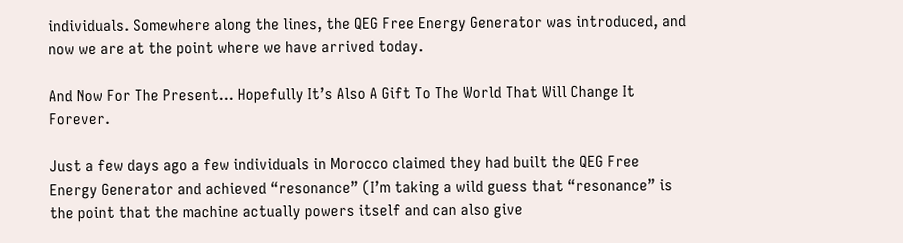individuals. Somewhere along the lines, the QEG Free Energy Generator was introduced, and now we are at the point where we have arrived today.

And Now For The Present… Hopefully It’s Also A Gift To The World That Will Change It Forever.

Just a few days ago a few individuals in Morocco claimed they had built the QEG Free Energy Generator and achieved “resonance” (I’m taking a wild guess that “resonance” is the point that the machine actually powers itself and can also give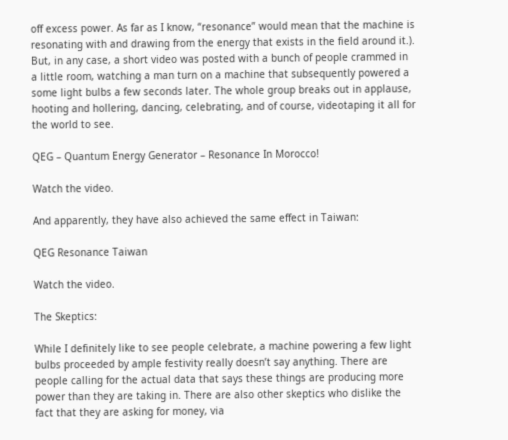off excess power. As far as I know, “resonance” would mean that the machine is resonating with and drawing from the energy that exists in the field around it.). But, in any case, a short video was posted with a bunch of people crammed in a little room, watching a man turn on a machine that subsequently powered a some light bulbs a few seconds later. The whole group breaks out in applause, hooting and hollering, dancing, celebrating, and of course, videotaping it all for the world to see.

QEG – Quantum Energy Generator – Resonance In Morocco!

Watch the video.

And apparently, they have also achieved the same effect in Taiwan:

QEG Resonance Taiwan

Watch the video.

The Skeptics:

While I definitely like to see people celebrate, a machine powering a few light bulbs proceeded by ample festivity really doesn’t say anything. There are people calling for the actual data that says these things are producing more power than they are taking in. There are also other skeptics who dislike the fact that they are asking for money, via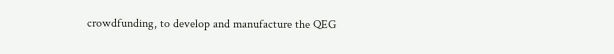crowdfunding, to develop and manufacture the QEG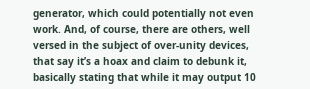generator, which could potentially not even work. And, of course, there are others, well versed in the subject of over-unity devices, that say it’s a hoax and claim to debunk it, basically stating that while it may output 10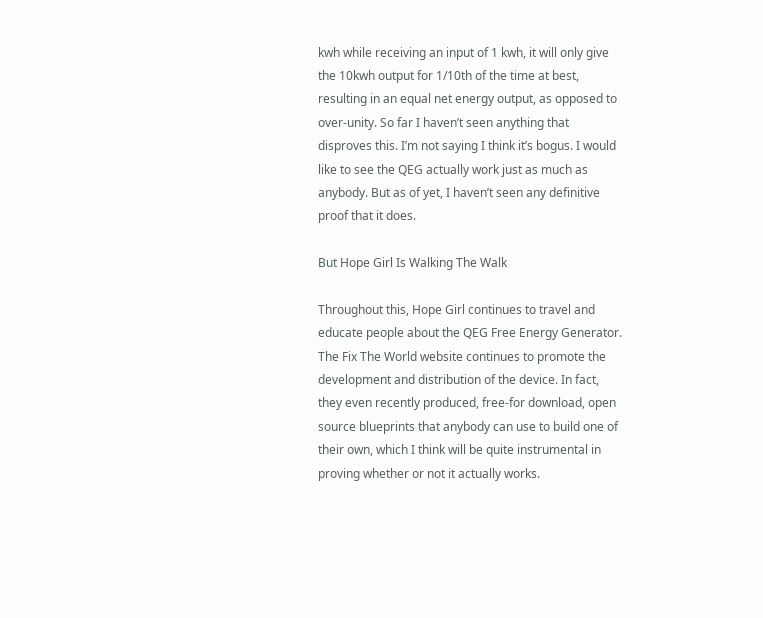kwh while receiving an input of 1 kwh, it will only give the 10kwh output for 1/10th of the time at best, resulting in an equal net energy output, as opposed to over-unity. So far I haven’t seen anything that disproves this. I’m not saying I think it’s bogus. I would like to see the QEG actually work just as much as anybody. But as of yet, I haven’t seen any definitive proof that it does.

But Hope Girl Is Walking The Walk

Throughout this, Hope Girl continues to travel and educate people about the QEG Free Energy Generator. The Fix The World website continues to promote the development and distribution of the device. In fact, they even recently produced, free-for download, open source blueprints that anybody can use to build one of their own, which I think will be quite instrumental in proving whether or not it actually works.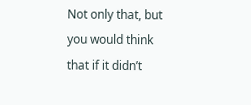Not only that, but you would think that if it didn’t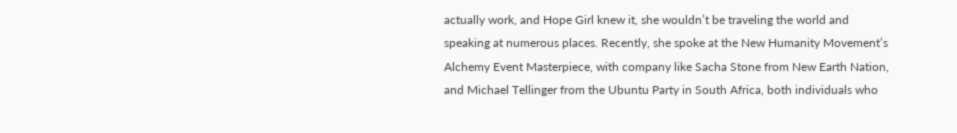actually work, and Hope Girl knew it, she wouldn’t be traveling the world and speaking at numerous places. Recently, she spoke at the New Humanity Movement’s Alchemy Event Masterpiece, with company like Sacha Stone from New Earth Nation, and Michael Tellinger from the Ubuntu Party in South Africa, both individuals who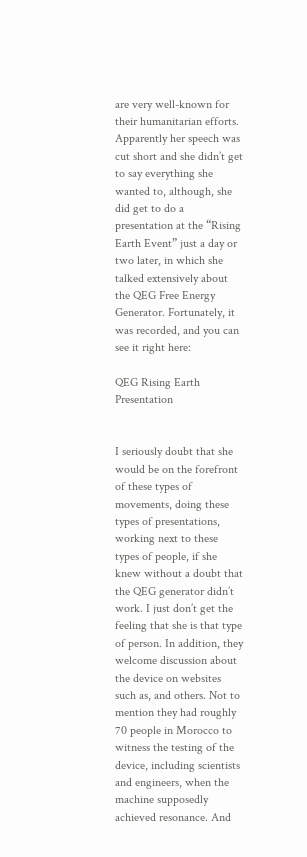are very well-known for their humanitarian efforts. Apparently her speech was cut short and she didn’t get to say everything she wanted to, although, she did get to do a presentation at the “Rising Earth Event” just a day or two later, in which she talked extensively about the QEG Free Energy Generator. Fortunately, it was recorded, and you can see it right here:

QEG Rising Earth Presentation


I seriously doubt that she would be on the forefront of these types of movements, doing these types of presentations, working next to these types of people, if she knew without a doubt that the QEG generator didn’t work. I just don’t get the feeling that she is that type of person. In addition, they welcome discussion about the device on websites such as, and others. Not to mention they had roughly 70 people in Morocco to witness the testing of the device, including scientists and engineers, when the machine supposedly achieved resonance. And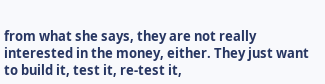from what she says, they are not really interested in the money, either. They just want to build it, test it, re-test it,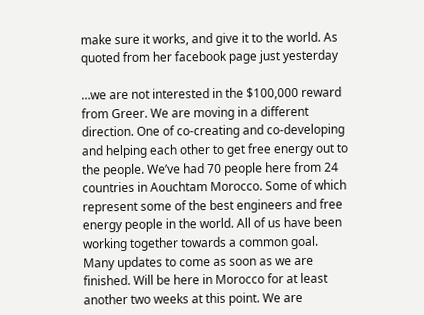make sure it works, and give it to the world. As quoted from her facebook page just yesterday

…we are not interested in the $100,000 reward from Greer. We are moving in a different direction. One of co-creating and co-developing and helping each other to get free energy out to the people. We’ve had 70 people here from 24 countries in Aouchtam Morocco. Some of which represent some of the best engineers and free energy people in the world. All of us have been working together towards a common goal. Many updates to come as soon as we are finished. Will be here in Morocco for at least another two weeks at this point. We are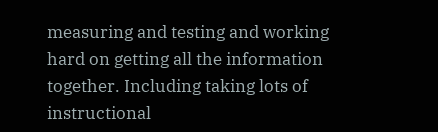measuring and testing and working hard on getting all the information together. Including taking lots of instructional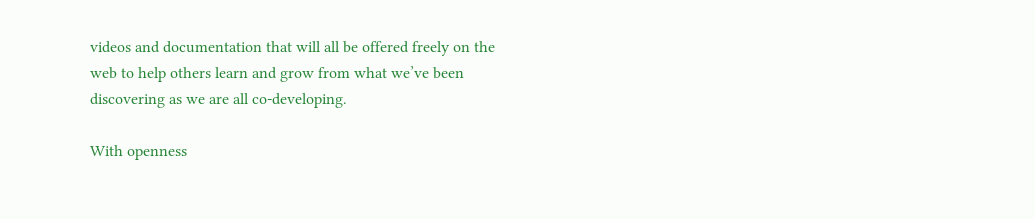videos and documentation that will all be offered freely on the web to help others learn and grow from what we’ve been discovering as we are all co-developing.

With openness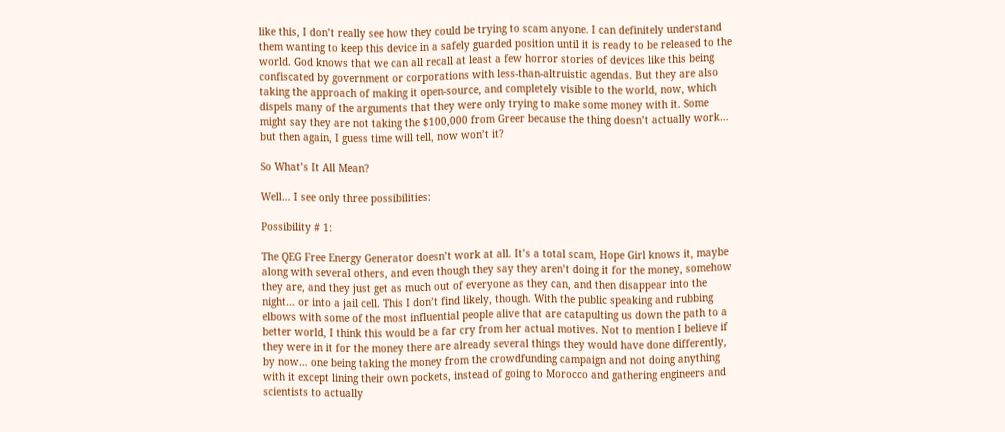like this, I don’t really see how they could be trying to scam anyone. I can definitely understand them wanting to keep this device in a safely guarded position until it is ready to be released to the world. God knows that we can all recall at least a few horror stories of devices like this being confiscated by government or corporations with less-than-altruistic agendas. But they are also taking the approach of making it open-source, and completely visible to the world, now, which dispels many of the arguments that they were only trying to make some money with it. Some might say they are not taking the $100,000 from Greer because the thing doesn’t actually work… but then again, I guess time will tell, now won’t it?

So What’s It All Mean?

Well… I see only three possibilities:

Possibility # 1:

The QEG Free Energy Generator doesn’t work at all. It’s a total scam, Hope Girl knows it, maybe along with several others, and even though they say they aren’t doing it for the money, somehow they are, and they just get as much out of everyone as they can, and then disappear into the night… or into a jail cell. This I don’t find likely, though. With the public speaking and rubbing elbows with some of the most influential people alive that are catapulting us down the path to a better world, I think this would be a far cry from her actual motives. Not to mention I believe if they were in it for the money there are already several things they would have done differently, by now… one being taking the money from the crowdfunding campaign and not doing anything with it except lining their own pockets, instead of going to Morocco and gathering engineers and scientists to actually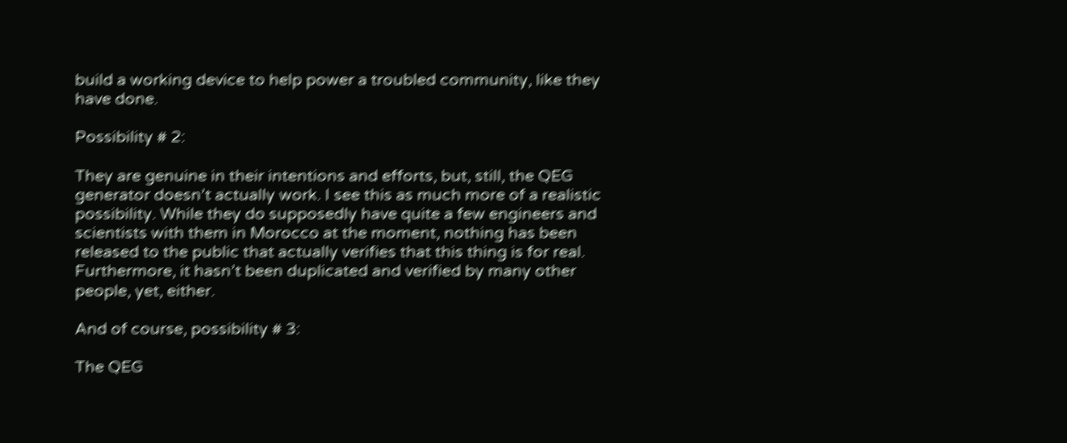build a working device to help power a troubled community, like they have done.

Possibility # 2:

They are genuine in their intentions and efforts, but, still, the QEG generator doesn’t actually work. I see this as much more of a realistic possibility. While they do supposedly have quite a few engineers and scientists with them in Morocco at the moment, nothing has been released to the public that actually verifies that this thing is for real. Furthermore, it hasn’t been duplicated and verified by many other people, yet, either.

And of course, possibility # 3:

The QEG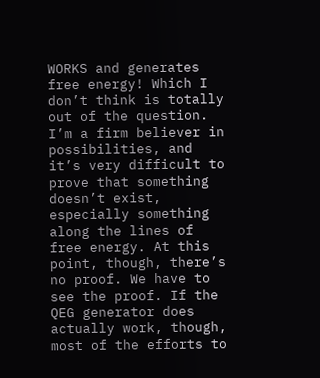WORKS and generates free energy! Which I don’t think is totally out of the question. I’m a firm believer in possibilities, and it’s very difficult to prove that something doesn’t exist, especially something along the lines of free energy. At this point, though, there’s no proof. We have to see the proof. If the QEG generator does actually work, though, most of the efforts to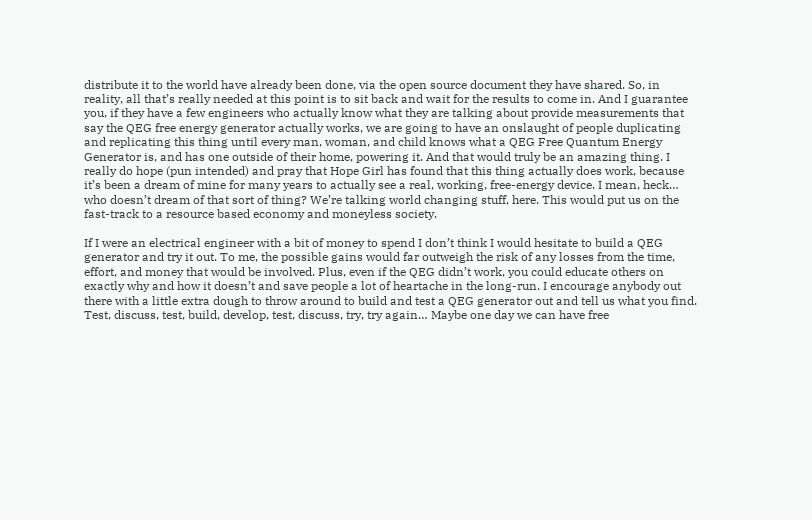distribute it to the world have already been done, via the open source document they have shared. So, in reality, all that’s really needed at this point is to sit back and wait for the results to come in. And I guarantee you, if they have a few engineers who actually know what they are talking about provide measurements that say the QEG free energy generator actually works, we are going to have an onslaught of people duplicating and replicating this thing until every man, woman, and child knows what a QEG Free Quantum Energy Generator is, and has one outside of their home, powering it. And that would truly be an amazing thing. I really do hope (pun intended) and pray that Hope Girl has found that this thing actually does work, because it’s been a dream of mine for many years to actually see a real, working, free-energy device. I mean, heck… who doesn’t dream of that sort of thing? We’re talking world changing stuff, here. This would put us on the fast-track to a resource based economy and moneyless society.

If I were an electrical engineer with a bit of money to spend I don’t think I would hesitate to build a QEG generator and try it out. To me, the possible gains would far outweigh the risk of any losses from the time, effort, and money that would be involved. Plus, even if the QEG didn’t work, you could educate others on exactly why and how it doesn’t and save people a lot of heartache in the long-run. I encourage anybody out there with a little extra dough to throw around to build and test a QEG generator out and tell us what you find. Test, discuss, test, build, develop, test, discuss, try, try again… Maybe one day we can have free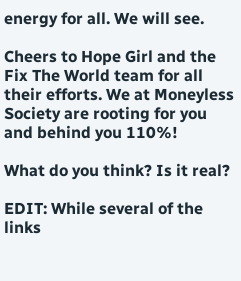energy for all. We will see.

Cheers to Hope Girl and the Fix The World team for all their efforts. We at Moneyless Society are rooting for you and behind you 110%!

What do you think? Is it real?

EDIT: While several of the links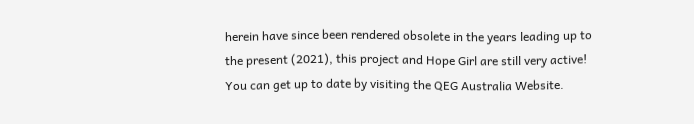herein have since been rendered obsolete in the years leading up to the present (2021), this project and Hope Girl are still very active! You can get up to date by visiting the QEG Australia Website.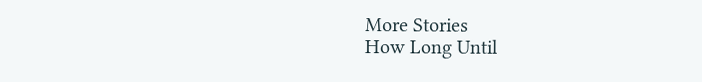More Stories
How Long Until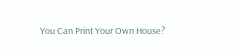You Can Print Your Own House?